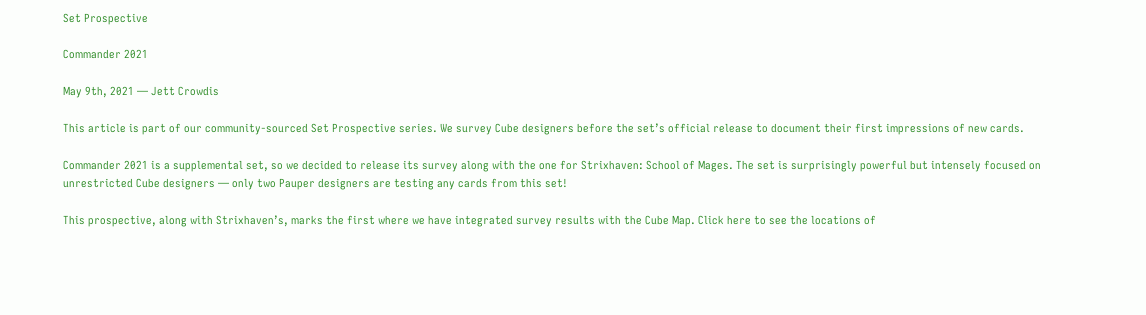Set Prospective

Commander 2021

May 9th, 2021 — Jett Crowdis

This article is part of our community-sourced Set Prospective series. We survey Cube designers before the set’s official release to document their first impressions of new cards.

Commander 2021 is a supplemental set, so we decided to release its survey along with the one for Strixhaven: School of Mages. The set is surprisingly powerful but intensely focused on unrestricted Cube designers — only two Pauper designers are testing any cards from this set!

This prospective, along with Strixhaven’s, marks the first where we have integrated survey results with the Cube Map. Click here to see the locations of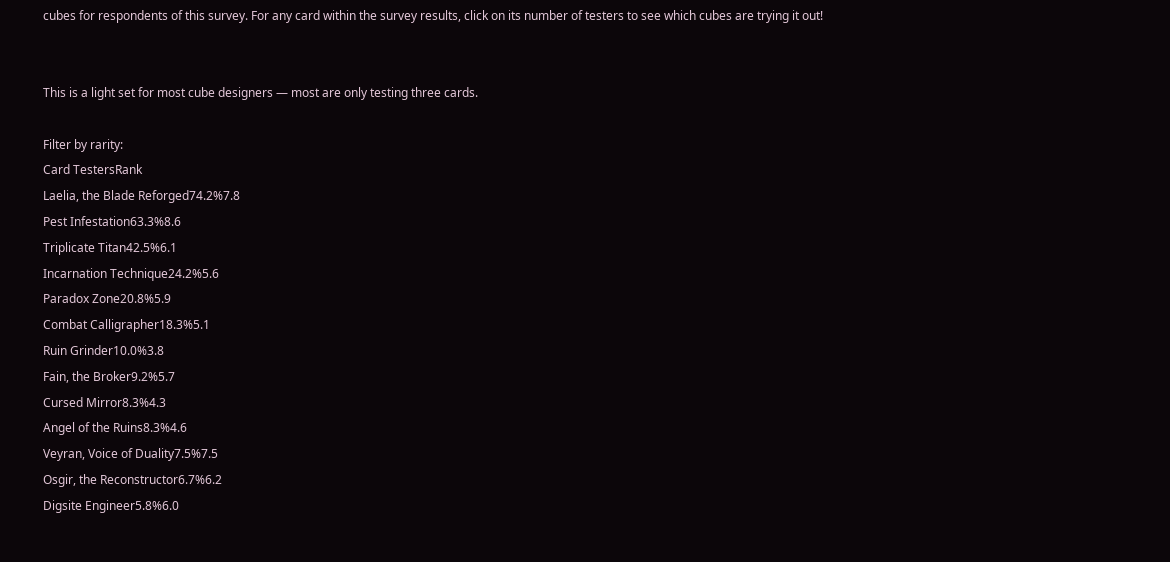cubes for respondents of this survey. For any card within the survey results, click on its number of testers to see which cubes are trying it out!


This is a light set for most cube designers — most are only testing three cards.

Filter by rarity:
Card TestersRank
Laelia, the Blade Reforged74.2%7.8
Pest Infestation63.3%8.6
Triplicate Titan42.5%6.1
Incarnation Technique24.2%5.6
Paradox Zone20.8%5.9
Combat Calligrapher18.3%5.1
Ruin Grinder10.0%3.8
Fain, the Broker9.2%5.7
Cursed Mirror8.3%4.3
Angel of the Ruins8.3%4.6
Veyran, Voice of Duality7.5%7.5
Osgir, the Reconstructor6.7%6.2
Digsite Engineer5.8%6.0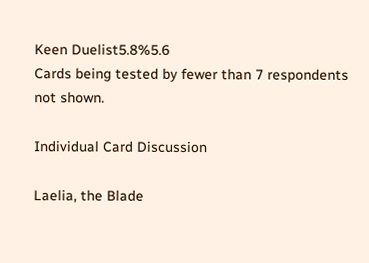Keen Duelist5.8%5.6
Cards being tested by fewer than 7 respondents not shown.

Individual Card Discussion

Laelia, the Blade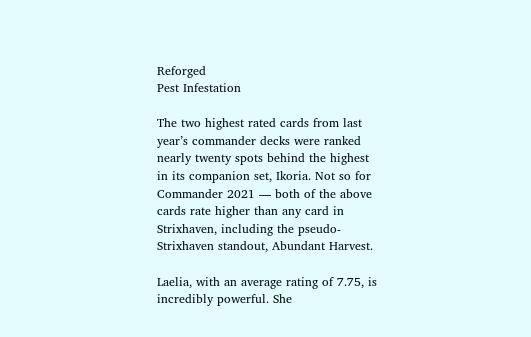Reforged
Pest Infestation

The two highest rated cards from last year’s commander decks were ranked nearly twenty spots behind the highest in its companion set, Ikoria. Not so for Commander 2021 — both of the above cards rate higher than any card in Strixhaven, including the pseudo-Strixhaven standout, Abundant Harvest.

Laelia, with an average rating of 7.75, is incredibly powerful. She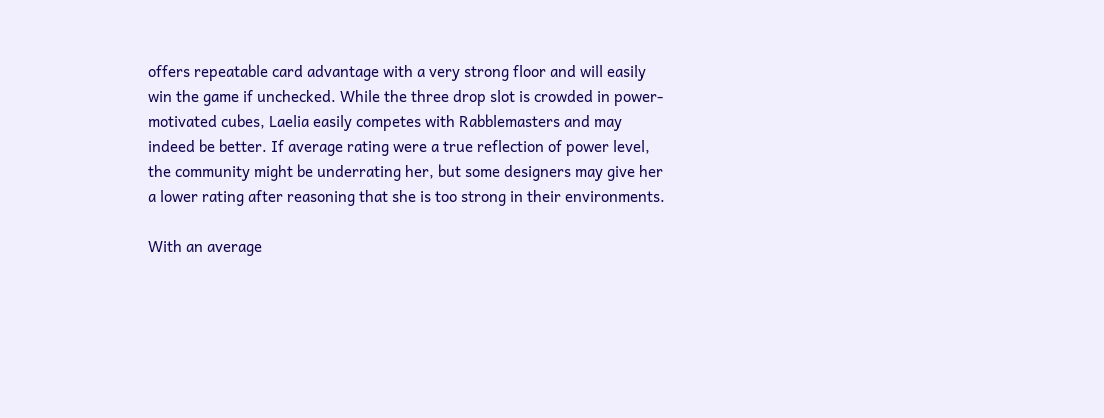offers repeatable card advantage with a very strong floor and will easily win the game if unchecked. While the three drop slot is crowded in power-motivated cubes, Laelia easily competes with Rabblemasters and may indeed be better. If average rating were a true reflection of power level, the community might be underrating her, but some designers may give her a lower rating after reasoning that she is too strong in their environments.

With an average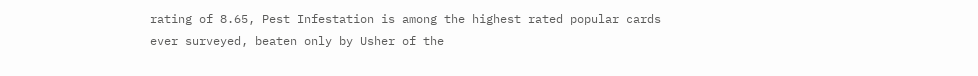rating of 8.65, Pest Infestation is among the highest rated popular cards ever surveyed, beaten only by Usher of the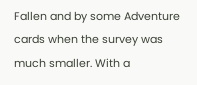Fallen and by some Adventure cards when the survey was much smaller. With a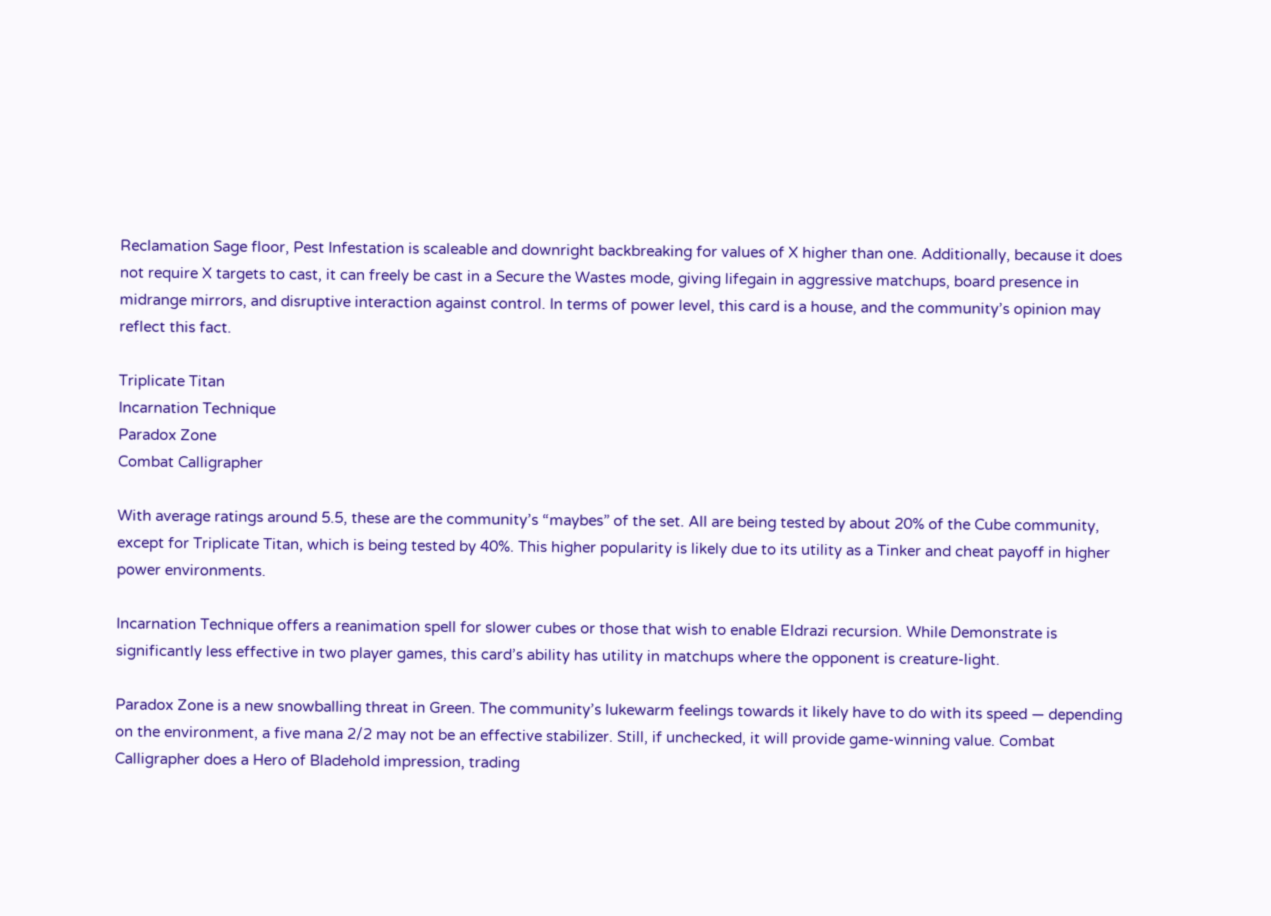Reclamation Sage floor, Pest Infestation is scaleable and downright backbreaking for values of X higher than one. Additionally, because it does not require X targets to cast, it can freely be cast in a Secure the Wastes mode, giving lifegain in aggressive matchups, board presence in midrange mirrors, and disruptive interaction against control. In terms of power level, this card is a house, and the community’s opinion may reflect this fact.

Triplicate Titan
Incarnation Technique
Paradox Zone
Combat Calligrapher

With average ratings around 5.5, these are the community’s “maybes” of the set. All are being tested by about 20% of the Cube community, except for Triplicate Titan, which is being tested by 40%. This higher popularity is likely due to its utility as a Tinker and cheat payoff in higher power environments.

Incarnation Technique offers a reanimation spell for slower cubes or those that wish to enable Eldrazi recursion. While Demonstrate is significantly less effective in two player games, this card’s ability has utility in matchups where the opponent is creature-light.

Paradox Zone is a new snowballing threat in Green. The community’s lukewarm feelings towards it likely have to do with its speed — depending on the environment, a five mana 2/2 may not be an effective stabilizer. Still, if unchecked, it will provide game-winning value. Combat Calligrapher does a Hero of Bladehold impression, trading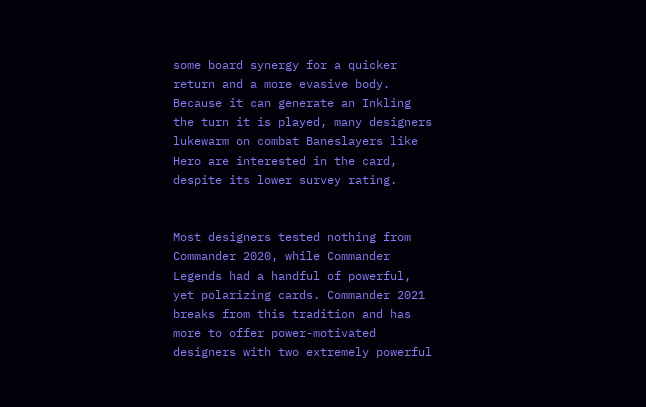some board synergy for a quicker return and a more evasive body. Because it can generate an Inkling the turn it is played, many designers lukewarm on combat Baneslayers like Hero are interested in the card, despite its lower survey rating.


Most designers tested nothing from Commander 2020, while Commander Legends had a handful of powerful, yet polarizing cards. Commander 2021 breaks from this tradition and has more to offer power-motivated designers with two extremely powerful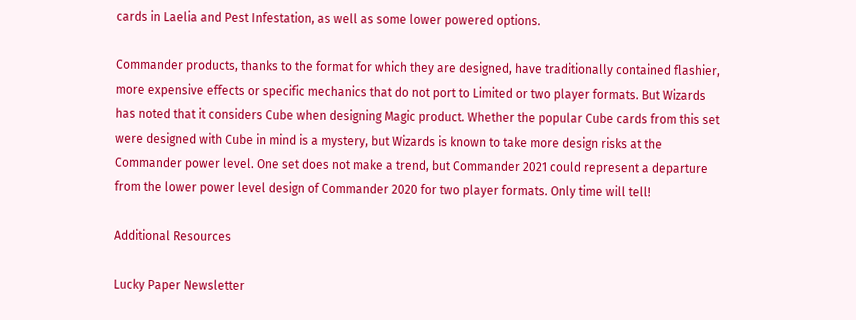cards in Laelia and Pest Infestation, as well as some lower powered options.

Commander products, thanks to the format for which they are designed, have traditionally contained flashier, more expensive effects or specific mechanics that do not port to Limited or two player formats. But Wizards has noted that it considers Cube when designing Magic product. Whether the popular Cube cards from this set were designed with Cube in mind is a mystery, but Wizards is known to take more design risks at the Commander power level. One set does not make a trend, but Commander 2021 could represent a departure from the lower power level design of Commander 2020 for two player formats. Only time will tell!

Additional Resources

Lucky Paper Newsletter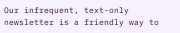Our infrequent, text-only newsletter is a friendly way to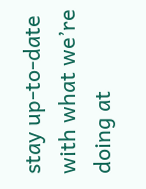stay up-to-date with what we’re doing at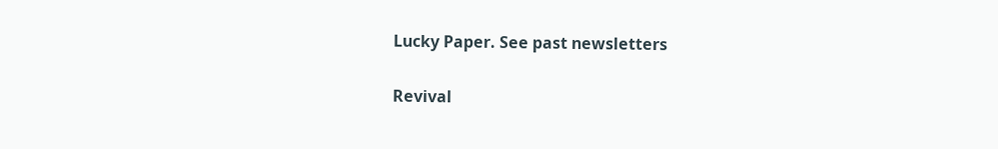Lucky Paper. See past newsletters

Revival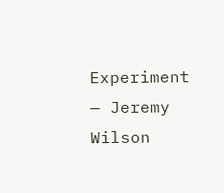Experiment — Jeremy Wilson